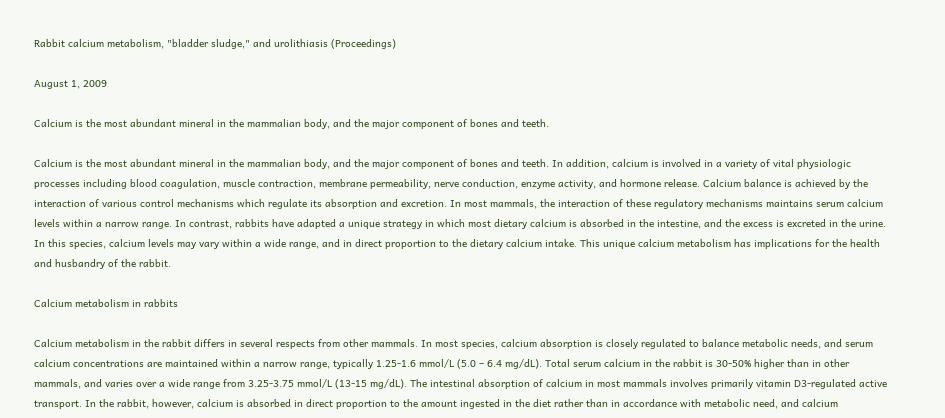Rabbit calcium metabolism, "bladder sludge," and urolithiasis (Proceedings)

August 1, 2009

Calcium is the most abundant mineral in the mammalian body, and the major component of bones and teeth.

Calcium is the most abundant mineral in the mammalian body, and the major component of bones and teeth. In addition, calcium is involved in a variety of vital physiologic processes including blood coagulation, muscle contraction, membrane permeability, nerve conduction, enzyme activity, and hormone release. Calcium balance is achieved by the interaction of various control mechanisms which regulate its absorption and excretion. In most mammals, the interaction of these regulatory mechanisms maintains serum calcium levels within a narrow range. In contrast, rabbits have adapted a unique strategy in which most dietary calcium is absorbed in the intestine, and the excess is excreted in the urine. In this species, calcium levels may vary within a wide range, and in direct proportion to the dietary calcium intake. This unique calcium metabolism has implications for the health and husbandry of the rabbit.

Calcium metabolism in rabbits

Calcium metabolism in the rabbit differs in several respects from other mammals. In most species, calcium absorption is closely regulated to balance metabolic needs, and serum calcium concentrations are maintained within a narrow range, typically 1.25-1.6 mmol/L (5.0 – 6.4 mg/dL). Total serum calcium in the rabbit is 30-50% higher than in other mammals, and varies over a wide range from 3.25-3.75 mmol/L (13-15 mg/dL). The intestinal absorption of calcium in most mammals involves primarily vitamin D3-regulated active transport. In the rabbit, however, calcium is absorbed in direct proportion to the amount ingested in the diet rather than in accordance with metabolic need, and calcium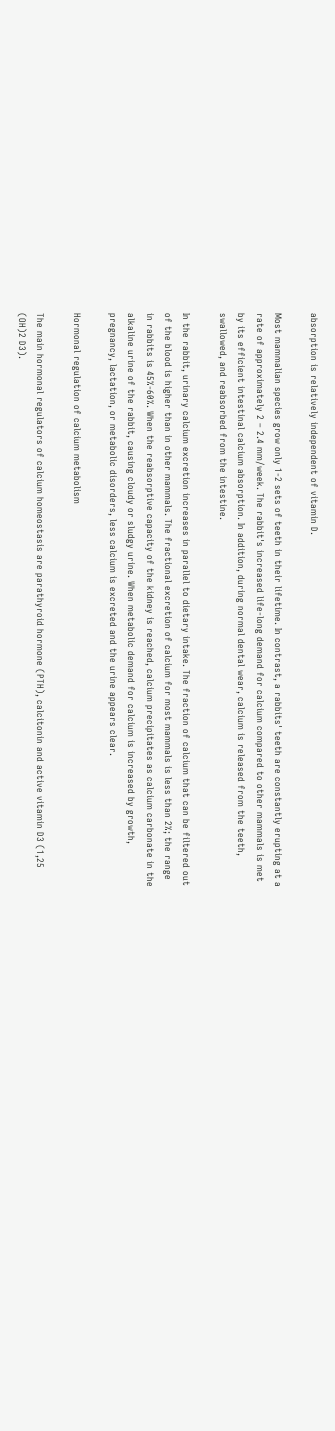absorption is relatively independent of vitamin D.

Most mammalian species grow only 1-2 sets of teeth in their lifetime. In contrast, a rabbits' teeth are constantly erupting at a rate of approximately 2 – 2.4 mm/week. The rabbit's increased life-long demand for calcium compared to other mammals is met by its efficient intestinal calcium absorption. In addition, during normal dental wear, calcium is released from the teeth, swallowed, and reabsorbed from the intestine.

In the rabbit, urinary calcium excretion increases in parallel to dietary intake. The fraction of calcium that can be filtered out of the blood is higher than in other mammals. The fractional excretion of calcium for most mammals is less than 2%; the range in rabbits is 45%-60%. When the reabsorptive capacity of the kidney is reached, calcium precipitates as calcium carbonate in the alkaline urine of the rabbit, causing cloudy or sludgy urine. When metabolic demand for calcium is increased by growth, pregnancy, lactation, or metabolic disorders, less calcium is excreted and the urine appears clear.

Hormonal regulation of calcium metabolism

The main hormonal regulators of calcium homeostasis are parathyroid hormone (PTH), calcitonin and active vitamin D3 (1,25 (OH)2 D3).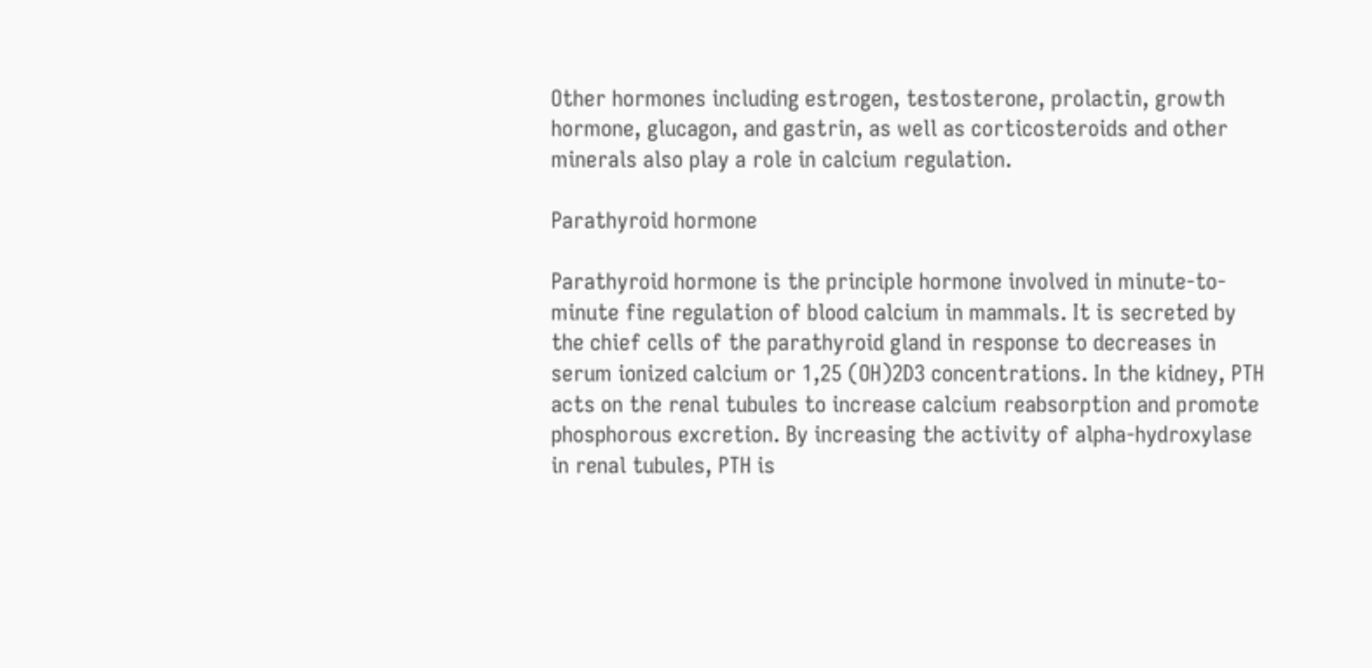Other hormones including estrogen, testosterone, prolactin, growth hormone, glucagon, and gastrin, as well as corticosteroids and other minerals also play a role in calcium regulation.

Parathyroid hormone

Parathyroid hormone is the principle hormone involved in minute-to-minute fine regulation of blood calcium in mammals. It is secreted by the chief cells of the parathyroid gland in response to decreases in serum ionized calcium or 1,25 (OH)2D3 concentrations. In the kidney, PTH acts on the renal tubules to increase calcium reabsorption and promote phosphorous excretion. By increasing the activity of alpha-hydroxylase in renal tubules, PTH is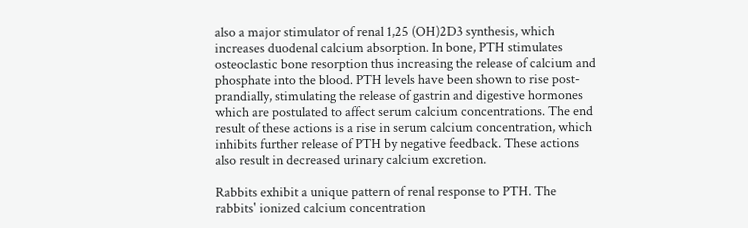also a major stimulator of renal 1,25 (OH)2D3 synthesis, which increases duodenal calcium absorption. In bone, PTH stimulates osteoclastic bone resorption thus increasing the release of calcium and phosphate into the blood. PTH levels have been shown to rise post-prandially, stimulating the release of gastrin and digestive hormones which are postulated to affect serum calcium concentrations. The end result of these actions is a rise in serum calcium concentration, which inhibits further release of PTH by negative feedback. These actions also result in decreased urinary calcium excretion.

Rabbits exhibit a unique pattern of renal response to PTH. The rabbits' ionized calcium concentration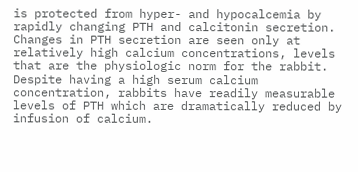is protected from hyper- and hypocalcemia by rapidly changing PTH and calcitonin secretion. Changes in PTH secretion are seen only at relatively high calcium concentrations, levels that are the physiologic norm for the rabbit. Despite having a high serum calcium concentration, rabbits have readily measurable levels of PTH which are dramatically reduced by infusion of calcium.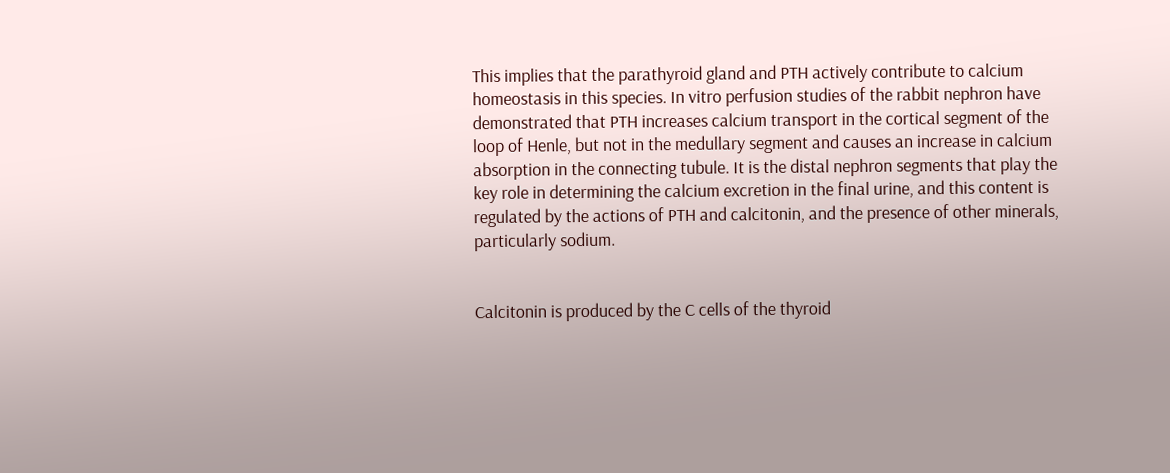This implies that the parathyroid gland and PTH actively contribute to calcium homeostasis in this species. In vitro perfusion studies of the rabbit nephron have demonstrated that PTH increases calcium transport in the cortical segment of the loop of Henle, but not in the medullary segment and causes an increase in calcium absorption in the connecting tubule. It is the distal nephron segments that play the key role in determining the calcium excretion in the final urine, and this content is regulated by the actions of PTH and calcitonin, and the presence of other minerals, particularly sodium.


Calcitonin is produced by the C cells of the thyroid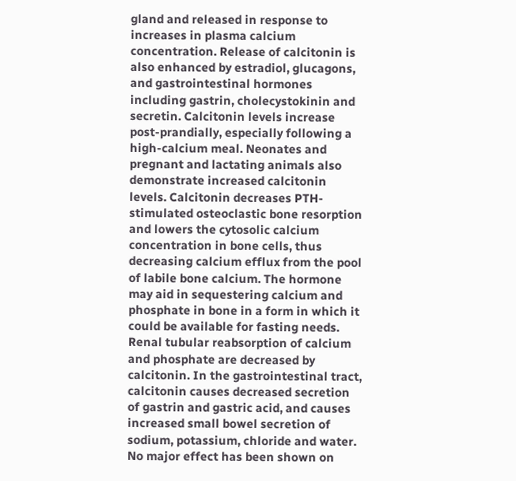gland and released in response to increases in plasma calcium concentration. Release of calcitonin is also enhanced by estradiol, glucagons, and gastrointestinal hormones including gastrin, cholecystokinin and secretin. Calcitonin levels increase post-prandially, especially following a high-calcium meal. Neonates and pregnant and lactating animals also demonstrate increased calcitonin levels. Calcitonin decreases PTH-stimulated osteoclastic bone resorption and lowers the cytosolic calcium concentration in bone cells, thus decreasing calcium efflux from the pool of labile bone calcium. The hormone may aid in sequestering calcium and phosphate in bone in a form in which it could be available for fasting needs. Renal tubular reabsorption of calcium and phosphate are decreased by calcitonin. In the gastrointestinal tract, calcitonin causes decreased secretion of gastrin and gastric acid, and causes increased small bowel secretion of sodium, potassium, chloride and water. No major effect has been shown on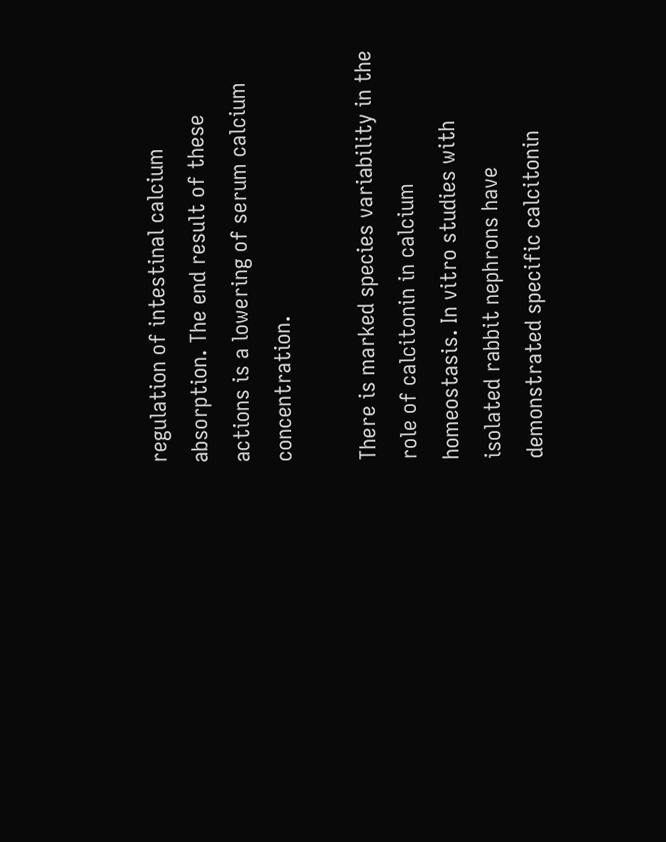regulation of intestinal calcium absorption. The end result of these actions is a lowering of serum calcium concentration.

There is marked species variability in the role of calcitonin in calcium homeostasis. In vitro studies with isolated rabbit nephrons have demonstrated specific calcitonin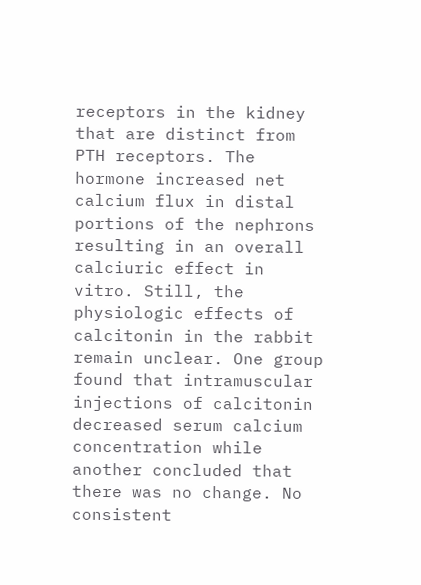receptors in the kidney that are distinct from PTH receptors. The hormone increased net calcium flux in distal portions of the nephrons resulting in an overall calciuric effect in vitro. Still, the physiologic effects of calcitonin in the rabbit remain unclear. One group found that intramuscular injections of calcitonin decreased serum calcium concentration while another concluded that there was no change. No consistent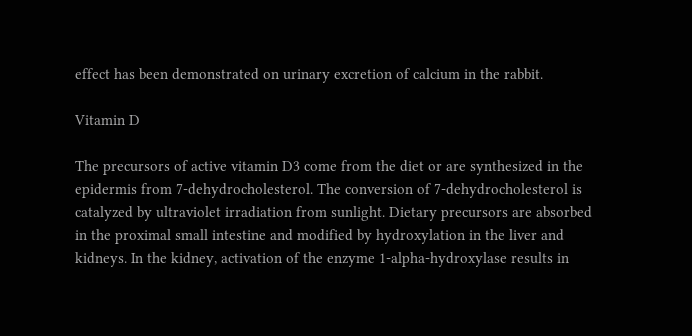effect has been demonstrated on urinary excretion of calcium in the rabbit.

Vitamin D

The precursors of active vitamin D3 come from the diet or are synthesized in the epidermis from 7-dehydrocholesterol. The conversion of 7-dehydrocholesterol is catalyzed by ultraviolet irradiation from sunlight. Dietary precursors are absorbed in the proximal small intestine and modified by hydroxylation in the liver and kidneys. In the kidney, activation of the enzyme 1-alpha-hydroxylase results in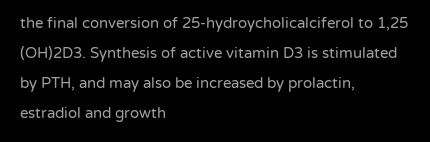the final conversion of 25-hydroycholicalciferol to 1,25 (OH)2D3. Synthesis of active vitamin D3 is stimulated by PTH, and may also be increased by prolactin, estradiol and growth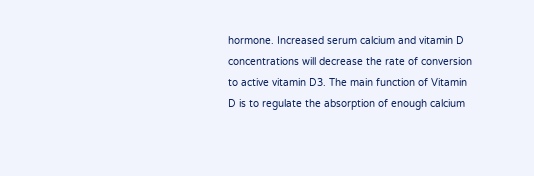hormone. Increased serum calcium and vitamin D concentrations will decrease the rate of conversion to active vitamin D3. The main function of Vitamin D is to regulate the absorption of enough calcium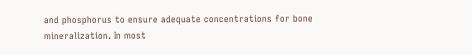and phosphorus to ensure adequate concentrations for bone mineralization. In most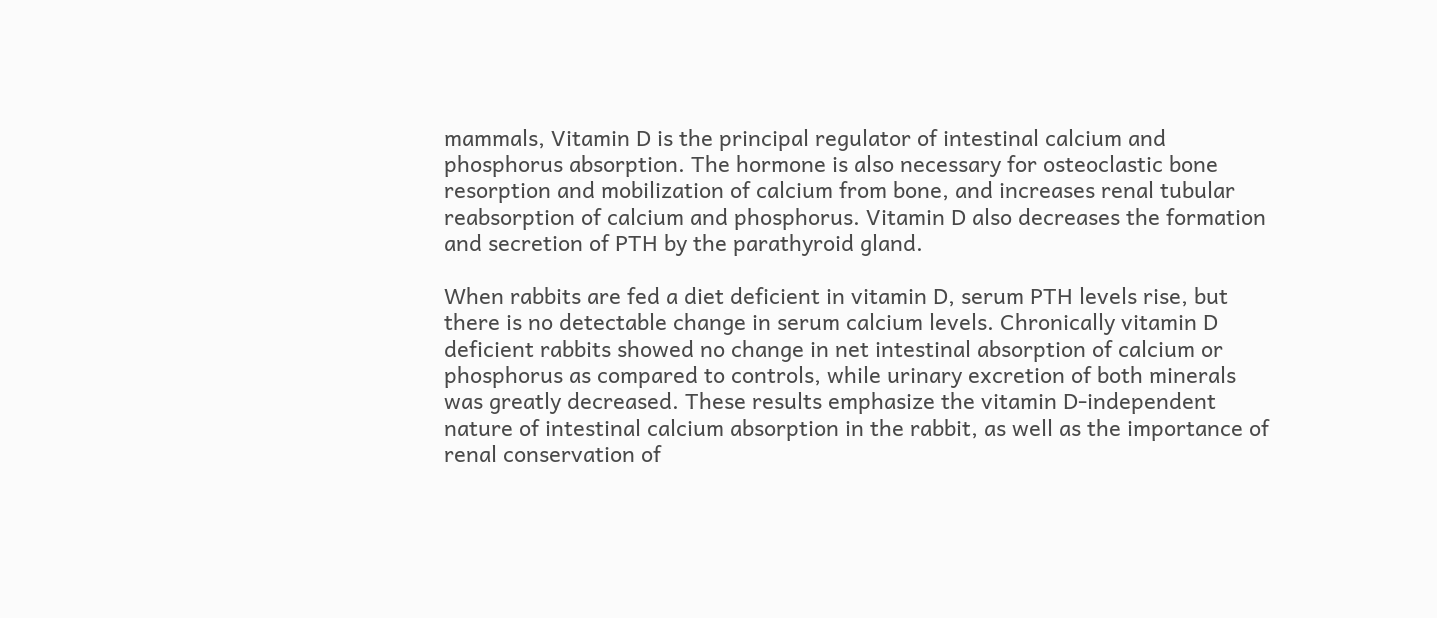mammals, Vitamin D is the principal regulator of intestinal calcium and phosphorus absorption. The hormone is also necessary for osteoclastic bone resorption and mobilization of calcium from bone, and increases renal tubular reabsorption of calcium and phosphorus. Vitamin D also decreases the formation and secretion of PTH by the parathyroid gland.

When rabbits are fed a diet deficient in vitamin D, serum PTH levels rise, but there is no detectable change in serum calcium levels. Chronically vitamin D deficient rabbits showed no change in net intestinal absorption of calcium or phosphorus as compared to controls, while urinary excretion of both minerals was greatly decreased. These results emphasize the vitamin D-independent nature of intestinal calcium absorption in the rabbit, as well as the importance of renal conservation of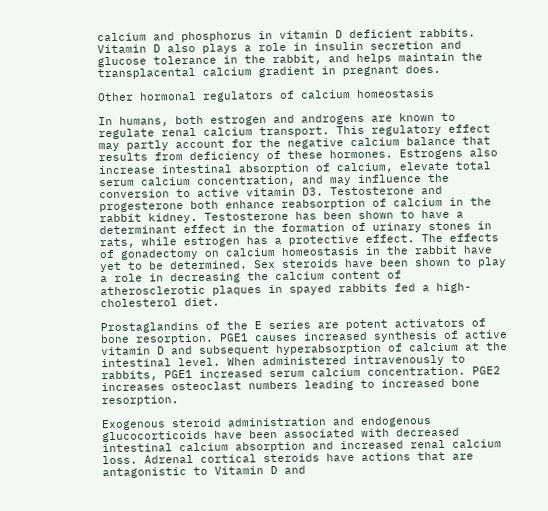calcium and phosphorus in vitamin D deficient rabbits. Vitamin D also plays a role in insulin secretion and glucose tolerance in the rabbit, and helps maintain the transplacental calcium gradient in pregnant does.

Other hormonal regulators of calcium homeostasis

In humans, both estrogen and androgens are known to regulate renal calcium transport. This regulatory effect may partly account for the negative calcium balance that results from deficiency of these hormones. Estrogens also increase intestinal absorption of calcium, elevate total serum calcium concentration, and may influence the conversion to active vitamin D3. Testosterone and progesterone both enhance reabsorption of calcium in the rabbit kidney. Testosterone has been shown to have a determinant effect in the formation of urinary stones in rats, while estrogen has a protective effect. The effects of gonadectomy on calcium homeostasis in the rabbit have yet to be determined. Sex steroids have been shown to play a role in decreasing the calcium content of atherosclerotic plaques in spayed rabbits fed a high-cholesterol diet.

Prostaglandins of the E series are potent activators of bone resorption. PGE1 causes increased synthesis of active vitamin D and subsequent hyperabsorption of calcium at the intestinal level. When administered intravenously to rabbits, PGE1 increased serum calcium concentration. PGE2 increases osteoclast numbers leading to increased bone resorption.

Exogenous steroid administration and endogenous glucocorticoids have been associated with decreased intestinal calcium absorption and increased renal calcium loss. Adrenal cortical steroids have actions that are antagonistic to Vitamin D and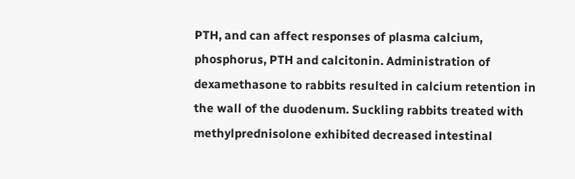PTH, and can affect responses of plasma calcium, phosphorus, PTH and calcitonin. Administration of dexamethasone to rabbits resulted in calcium retention in the wall of the duodenum. Suckling rabbits treated with methylprednisolone exhibited decreased intestinal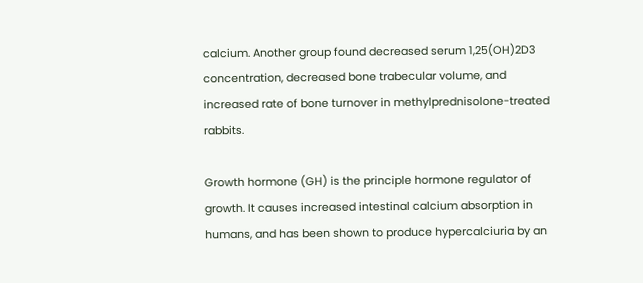calcium. Another group found decreased serum 1,25(OH)2D3 concentration, decreased bone trabecular volume, and increased rate of bone turnover in methylprednisolone-treated rabbits.

Growth hormone (GH) is the principle hormone regulator of growth. It causes increased intestinal calcium absorption in humans, and has been shown to produce hypercalciuria by an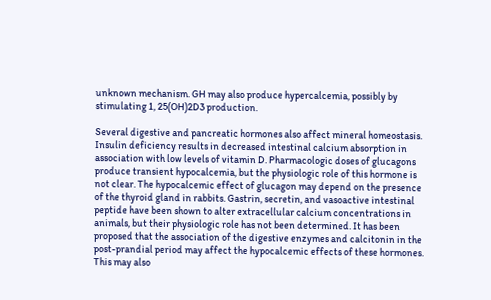unknown mechanism. GH may also produce hypercalcemia, possibly by stimulating 1, 25(OH)2D3 production.

Several digestive and pancreatic hormones also affect mineral homeostasis. Insulin deficiency results in decreased intestinal calcium absorption in association with low levels of vitamin D. Pharmacologic doses of glucagons produce transient hypocalcemia, but the physiologic role of this hormone is not clear. The hypocalcemic effect of glucagon may depend on the presence of the thyroid gland in rabbits. Gastrin, secretin, and vasoactive intestinal peptide have been shown to alter extracellular calcium concentrations in animals, but their physiologic role has not been determined. It has been proposed that the association of the digestive enzymes and calcitonin in the post-prandial period may affect the hypocalcemic effects of these hormones. This may also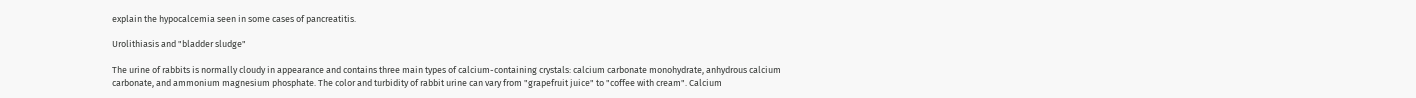explain the hypocalcemia seen in some cases of pancreatitis.

Urolithiasis and "bladder sludge"

The urine of rabbits is normally cloudy in appearance and contains three main types of calcium-containing crystals: calcium carbonate monohydrate, anhydrous calcium carbonate, and ammonium magnesium phosphate. The color and turbidity of rabbit urine can vary from "grapefruit juice" to "coffee with cream". Calcium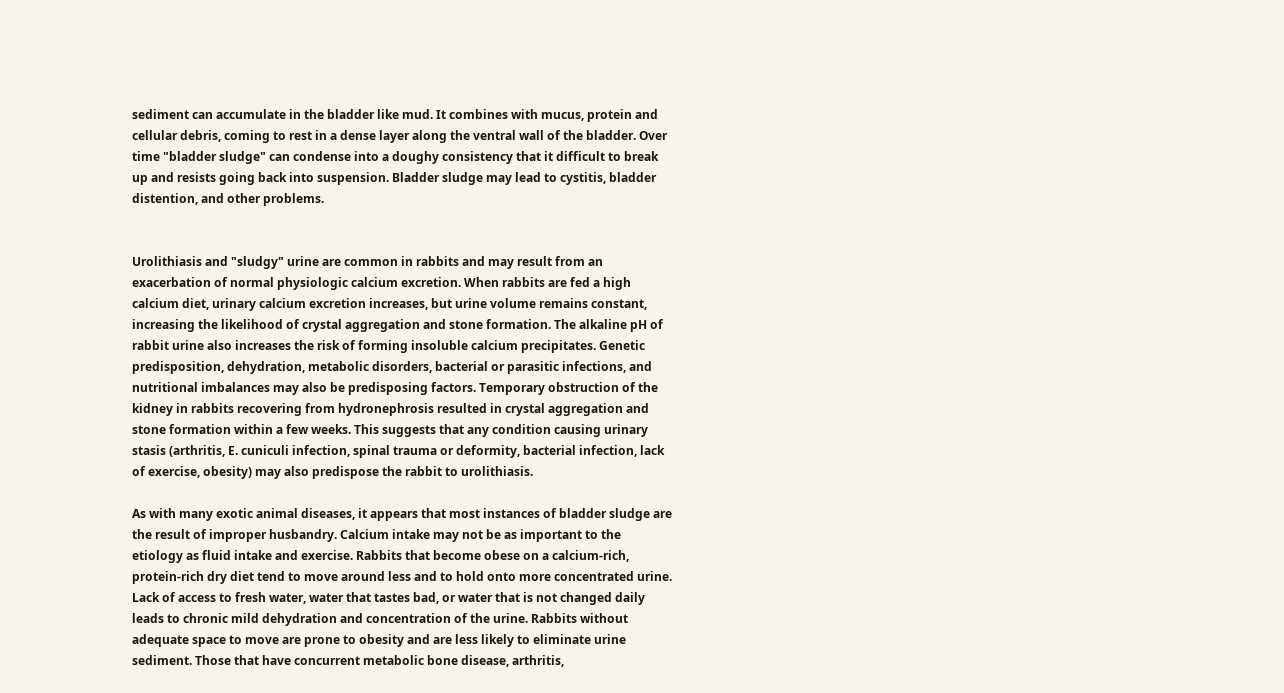sediment can accumulate in the bladder like mud. It combines with mucus, protein and cellular debris, coming to rest in a dense layer along the ventral wall of the bladder. Over time "bladder sludge" can condense into a doughy consistency that it difficult to break up and resists going back into suspension. Bladder sludge may lead to cystitis, bladder distention, and other problems.


Urolithiasis and "sludgy" urine are common in rabbits and may result from an exacerbation of normal physiologic calcium excretion. When rabbits are fed a high calcium diet, urinary calcium excretion increases, but urine volume remains constant, increasing the likelihood of crystal aggregation and stone formation. The alkaline pH of rabbit urine also increases the risk of forming insoluble calcium precipitates. Genetic predisposition, dehydration, metabolic disorders, bacterial or parasitic infections, and nutritional imbalances may also be predisposing factors. Temporary obstruction of the kidney in rabbits recovering from hydronephrosis resulted in crystal aggregation and stone formation within a few weeks. This suggests that any condition causing urinary stasis (arthritis, E. cuniculi infection, spinal trauma or deformity, bacterial infection, lack of exercise, obesity) may also predispose the rabbit to urolithiasis.

As with many exotic animal diseases, it appears that most instances of bladder sludge are the result of improper husbandry. Calcium intake may not be as important to the etiology as fluid intake and exercise. Rabbits that become obese on a calcium-rich, protein-rich dry diet tend to move around less and to hold onto more concentrated urine. Lack of access to fresh water, water that tastes bad, or water that is not changed daily leads to chronic mild dehydration and concentration of the urine. Rabbits without adequate space to move are prone to obesity and are less likely to eliminate urine sediment. Those that have concurrent metabolic bone disease, arthritis,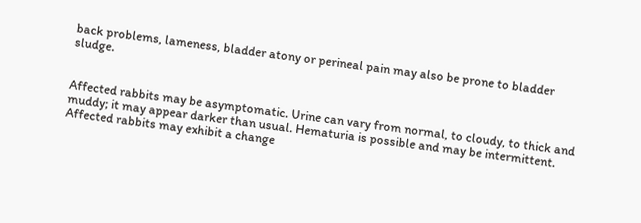back problems, lameness, bladder atony or perineal pain may also be prone to bladder sludge.


Affected rabbits may be asymptomatic. Urine can vary from normal, to cloudy, to thick and muddy; it may appear darker than usual. Hematuria is possible and may be intermittent. Affected rabbits may exhibit a change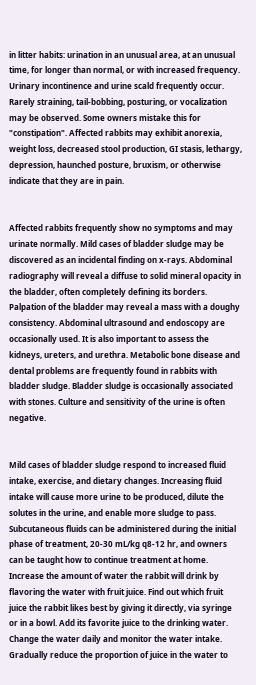in litter habits: urination in an unusual area, at an unusual time, for longer than normal, or with increased frequency. Urinary incontinence and urine scald frequently occur. Rarely straining, tail-bobbing, posturing, or vocalization may be observed. Some owners mistake this for "constipation". Affected rabbits may exhibit anorexia, weight loss, decreased stool production, GI stasis, lethargy, depression, haunched posture, bruxism, or otherwise indicate that they are in pain.


Affected rabbits frequently show no symptoms and may urinate normally. Mild cases of bladder sludge may be discovered as an incidental finding on x-rays. Abdominal radiography will reveal a diffuse to solid mineral opacity in the bladder, often completely defining its borders. Palpation of the bladder may reveal a mass with a doughy consistency. Abdominal ultrasound and endoscopy are occasionally used. It is also important to assess the kidneys, ureters, and urethra. Metabolic bone disease and dental problems are frequently found in rabbits with bladder sludge. Bladder sludge is occasionally associated with stones. Culture and sensitivity of the urine is often negative.


Mild cases of bladder sludge respond to increased fluid intake, exercise, and dietary changes. Increasing fluid intake will cause more urine to be produced, dilute the solutes in the urine, and enable more sludge to pass. Subcutaneous fluids can be administered during the initial phase of treatment, 20-30 mL/kg q8-12 hr, and owners can be taught how to continue treatment at home. Increase the amount of water the rabbit will drink by flavoring the water with fruit juice. Find out which fruit juice the rabbit likes best by giving it directly, via syringe or in a bowl. Add its favorite juice to the drinking water. Change the water daily and monitor the water intake. Gradually reduce the proportion of juice in the water to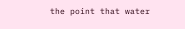the point that water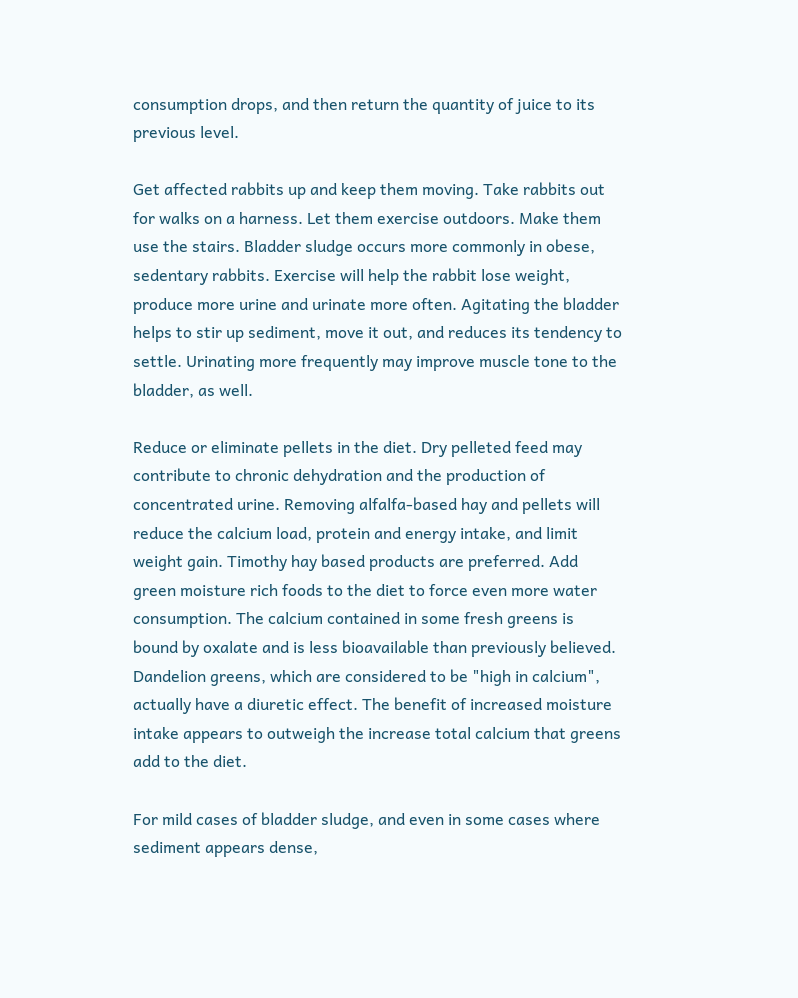consumption drops, and then return the quantity of juice to its previous level.

Get affected rabbits up and keep them moving. Take rabbits out for walks on a harness. Let them exercise outdoors. Make them use the stairs. Bladder sludge occurs more commonly in obese, sedentary rabbits. Exercise will help the rabbit lose weight, produce more urine and urinate more often. Agitating the bladder helps to stir up sediment, move it out, and reduces its tendency to settle. Urinating more frequently may improve muscle tone to the bladder, as well.

Reduce or eliminate pellets in the diet. Dry pelleted feed may contribute to chronic dehydration and the production of concentrated urine. Removing alfalfa-based hay and pellets will reduce the calcium load, protein and energy intake, and limit weight gain. Timothy hay based products are preferred. Add green moisture rich foods to the diet to force even more water consumption. The calcium contained in some fresh greens is bound by oxalate and is less bioavailable than previously believed. Dandelion greens, which are considered to be "high in calcium", actually have a diuretic effect. The benefit of increased moisture intake appears to outweigh the increase total calcium that greens add to the diet.

For mild cases of bladder sludge, and even in some cases where sediment appears dense,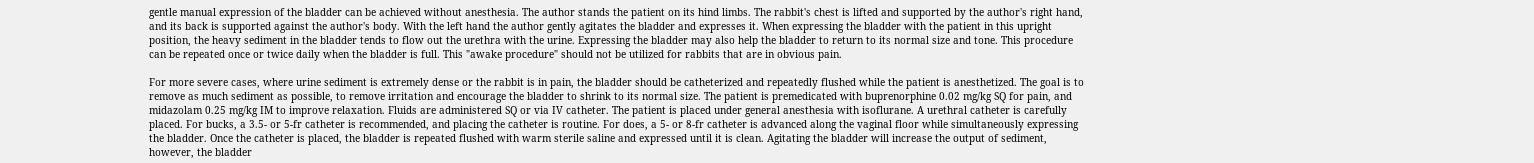gentle manual expression of the bladder can be achieved without anesthesia. The author stands the patient on its hind limbs. The rabbit's chest is lifted and supported by the author's right hand, and its back is supported against the author's body. With the left hand the author gently agitates the bladder and expresses it. When expressing the bladder with the patient in this upright position, the heavy sediment in the bladder tends to flow out the urethra with the urine. Expressing the bladder may also help the bladder to return to its normal size and tone. This procedure can be repeated once or twice daily when the bladder is full. This "awake procedure" should not be utilized for rabbits that are in obvious pain.

For more severe cases, where urine sediment is extremely dense or the rabbit is in pain, the bladder should be catheterized and repeatedly flushed while the patient is anesthetized. The goal is to remove as much sediment as possible, to remove irritation and encourage the bladder to shrink to its normal size. The patient is premedicated with buprenorphine 0.02 mg/kg SQ for pain, and midazolam 0.25 mg/kg IM to improve relaxation. Fluids are administered SQ or via IV catheter. The patient is placed under general anesthesia with isoflurane. A urethral catheter is carefully placed. For bucks, a 3.5- or 5-fr catheter is recommended, and placing the catheter is routine. For does, a 5- or 8-fr catheter is advanced along the vaginal floor while simultaneously expressing the bladder. Once the catheter is placed, the bladder is repeated flushed with warm sterile saline and expressed until it is clean. Agitating the bladder will increase the output of sediment, however, the bladder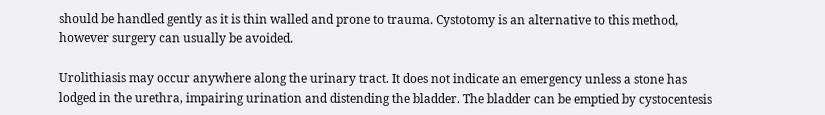should be handled gently as it is thin walled and prone to trauma. Cystotomy is an alternative to this method, however surgery can usually be avoided.

Urolithiasis may occur anywhere along the urinary tract. It does not indicate an emergency unless a stone has lodged in the urethra, impairing urination and distending the bladder. The bladder can be emptied by cystocentesis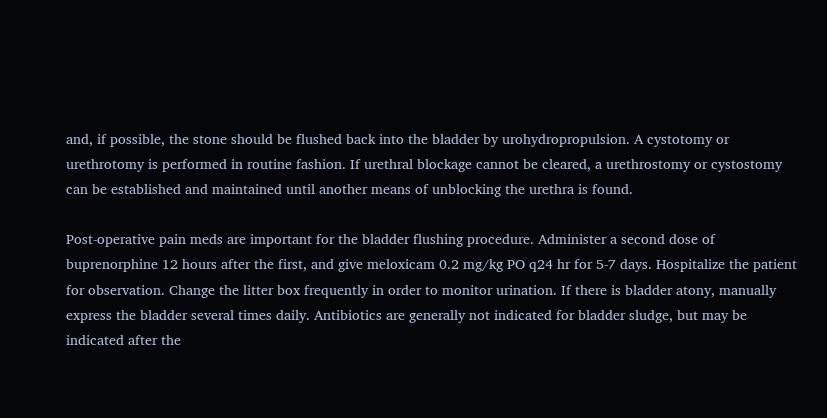and, if possible, the stone should be flushed back into the bladder by urohydropropulsion. A cystotomy or urethrotomy is performed in routine fashion. If urethral blockage cannot be cleared, a urethrostomy or cystostomy can be established and maintained until another means of unblocking the urethra is found.

Post-operative pain meds are important for the bladder flushing procedure. Administer a second dose of buprenorphine 12 hours after the first, and give meloxicam 0.2 mg/kg PO q24 hr for 5-7 days. Hospitalize the patient for observation. Change the litter box frequently in order to monitor urination. If there is bladder atony, manually express the bladder several times daily. Antibiotics are generally not indicated for bladder sludge, but may be indicated after the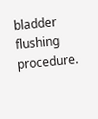bladder flushing procedure.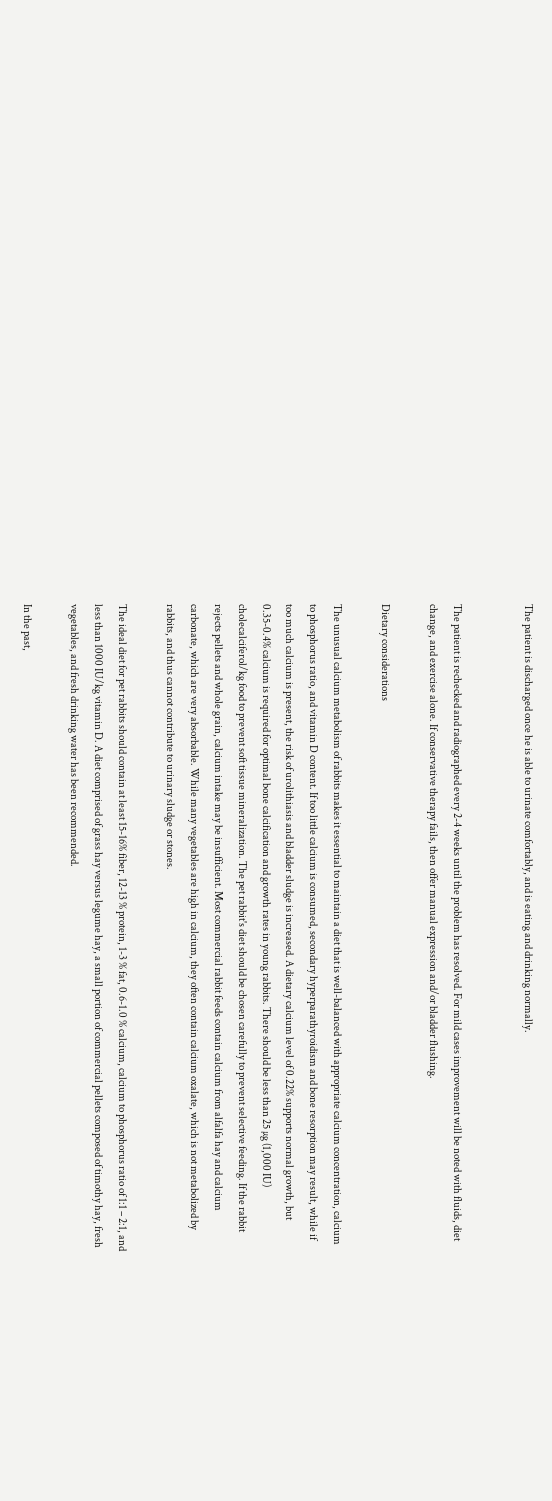The patient is discharged once he is able to urinate comfortably, and is eating and drinking normally.


The patient is rechecked and radiographed every 2-4 weeks until the problem has resolved. For mild cases improvement will be noted with fluids, diet change, and exercise alone. If conservative therapy fails, then offer manual expression and/or bladder flushing.

Dietary considerations

The unusual calcium metabolism of rabbits makes it essential to maintain a diet that is well-balanced with appropriate calcium concentration, calcium to phosphorus ratio, and vitamin D content. If too little calcium is consumed, secondary hyperparathyroidism and bone resorption may result, while if too much calcium is present, the risk of urolithiasis and bladder sludge is increased. A dietary calcium level of 0.22% supports normal growth, but 0.35-0.4% calcium is required for optimal bone calcification and growth rates in young rabbits. There should be less than 25 µg (1,000 IU) cholecalciferol/kg food to prevent soft tissue mineralization. The pet rabbit's diet should be chosen carefully to prevent selective feeding. If the rabbit rejects pellets and whole grain, calcium intake may be insufficient. Most commercial rabbit feeds contain calcium from alfalfa hay and calcium carbonate, which are very absorbable. While many vegetables are high in calcium, they often contain calcium oxalate, which is not metabolized by rabbits, and thus cannot contribute to urinary sludge or stones.

The ideal diet for pet rabbits should contain at least 15-16% fiber, 12-13 % protein, 1-3 % fat, 0.6-1.0 % calcium, calcium to phosphorus ratio of 1:1 – 2:1, and less than 1000 IU/kg vitamin D. A diet comprised of grass hay versus legume hay, a small portion of commercial pellets composed of timothy hay, fresh vegetables, and fresh drinking water has been recommended.

In the past,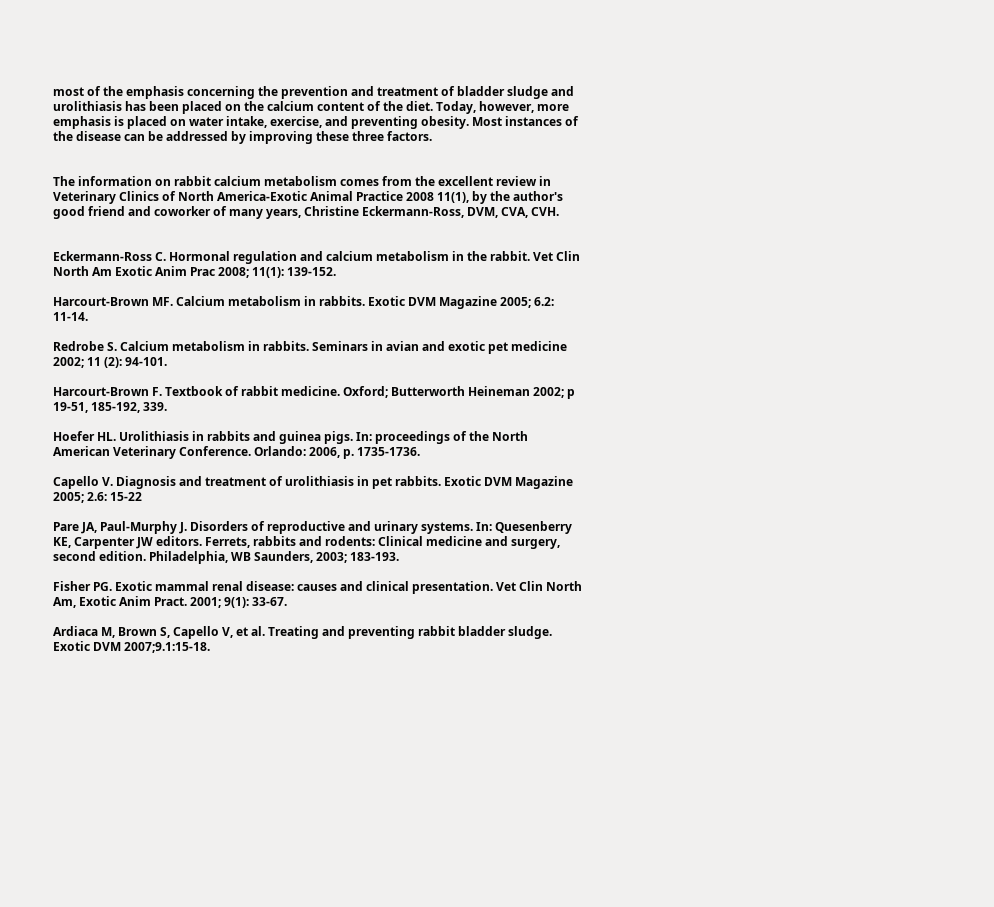most of the emphasis concerning the prevention and treatment of bladder sludge and urolithiasis has been placed on the calcium content of the diet. Today, however, more emphasis is placed on water intake, exercise, and preventing obesity. Most instances of the disease can be addressed by improving these three factors.


The information on rabbit calcium metabolism comes from the excellent review in Veterinary Clinics of North America-Exotic Animal Practice 2008 11(1), by the author's good friend and coworker of many years, Christine Eckermann-Ross, DVM, CVA, CVH.


Eckermann-Ross C. Hormonal regulation and calcium metabolism in the rabbit. Vet Clin North Am Exotic Anim Prac 2008; 11(1): 139-152.

Harcourt-Brown MF. Calcium metabolism in rabbits. Exotic DVM Magazine 2005; 6.2: 11-14.

Redrobe S. Calcium metabolism in rabbits. Seminars in avian and exotic pet medicine 2002; 11 (2): 94-101.

Harcourt-Brown F. Textbook of rabbit medicine. Oxford; Butterworth Heineman 2002; p 19-51, 185-192, 339.

Hoefer HL. Urolithiasis in rabbits and guinea pigs. In: proceedings of the North American Veterinary Conference. Orlando: 2006, p. 1735-1736.

Capello V. Diagnosis and treatment of urolithiasis in pet rabbits. Exotic DVM Magazine 2005; 2.6: 15-22

Pare JA, Paul-Murphy J. Disorders of reproductive and urinary systems. In: Quesenberry KE, Carpenter JW editors. Ferrets, rabbits and rodents: Clinical medicine and surgery, second edition. Philadelphia, WB Saunders, 2003; 183-193.

Fisher PG. Exotic mammal renal disease: causes and clinical presentation. Vet Clin North Am, Exotic Anim Pract. 2001; 9(1): 33-67.

Ardiaca M, Brown S, Capello V, et al. Treating and preventing rabbit bladder sludge. Exotic DVM 2007;9.1:15-18.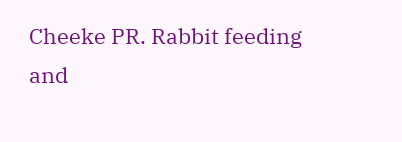Cheeke PR. Rabbit feeding and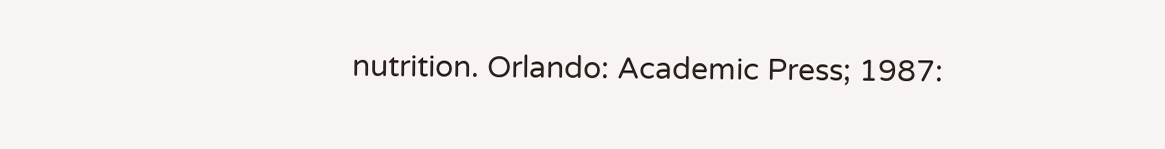nutrition. Orlando: Academic Press; 1987: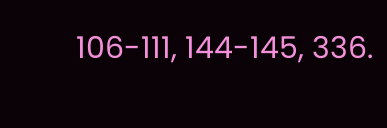106-111, 144-145, 336.